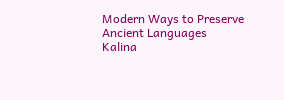Modern Ways to Preserve Ancient Languages
Kalina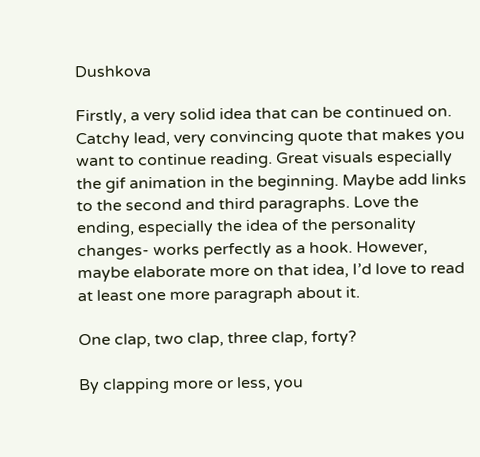Dushkova

Firstly, a very solid idea that can be continued on. Catchy lead, very convincing quote that makes you want to continue reading. Great visuals especially the gif animation in the beginning. Maybe add links to the second and third paragraphs. Love the ending, especially the idea of the personality changes- works perfectly as a hook. However, maybe elaborate more on that idea, I’d love to read at least one more paragraph about it.

One clap, two clap, three clap, forty?

By clapping more or less, you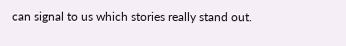can signal to us which stories really stand out.